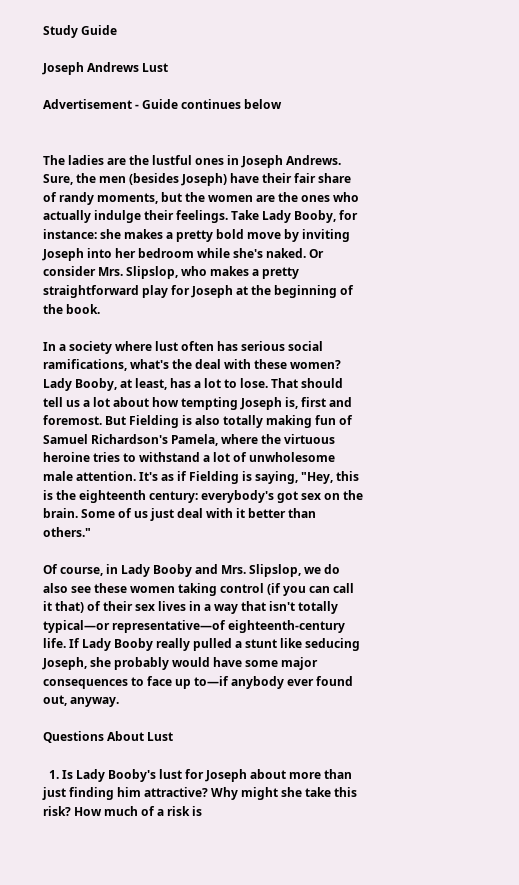Study Guide

Joseph Andrews Lust

Advertisement - Guide continues below


The ladies are the lustful ones in Joseph Andrews. Sure, the men (besides Joseph) have their fair share of randy moments, but the women are the ones who actually indulge their feelings. Take Lady Booby, for instance: she makes a pretty bold move by inviting Joseph into her bedroom while she's naked. Or consider Mrs. Slipslop, who makes a pretty straightforward play for Joseph at the beginning of the book.

In a society where lust often has serious social ramifications, what's the deal with these women? Lady Booby, at least, has a lot to lose. That should tell us a lot about how tempting Joseph is, first and foremost. But Fielding is also totally making fun of Samuel Richardson's Pamela, where the virtuous heroine tries to withstand a lot of unwholesome male attention. It's as if Fielding is saying, "Hey, this is the eighteenth century: everybody's got sex on the brain. Some of us just deal with it better than others."

Of course, in Lady Booby and Mrs. Slipslop, we do also see these women taking control (if you can call it that) of their sex lives in a way that isn't totally typical—or representative—of eighteenth-century life. If Lady Booby really pulled a stunt like seducing Joseph, she probably would have some major consequences to face up to—if anybody ever found out, anyway.

Questions About Lust

  1. Is Lady Booby's lust for Joseph about more than just finding him attractive? Why might she take this risk? How much of a risk is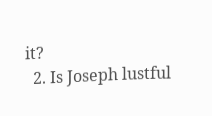it?
  2. Is Joseph lustful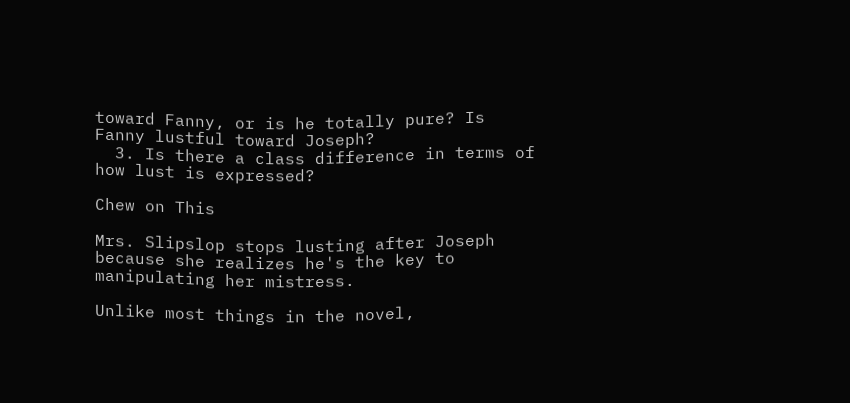toward Fanny, or is he totally pure? Is Fanny lustful toward Joseph?
  3. Is there a class difference in terms of how lust is expressed?

Chew on This

Mrs. Slipslop stops lusting after Joseph because she realizes he's the key to manipulating her mistress.

Unlike most things in the novel,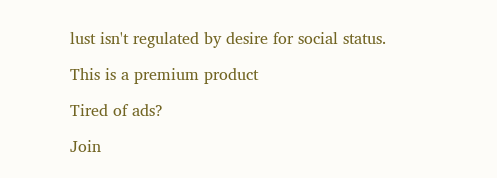lust isn't regulated by desire for social status.

This is a premium product

Tired of ads?

Join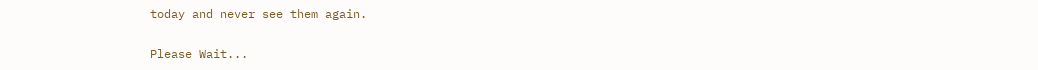today and never see them again.

Please Wait...